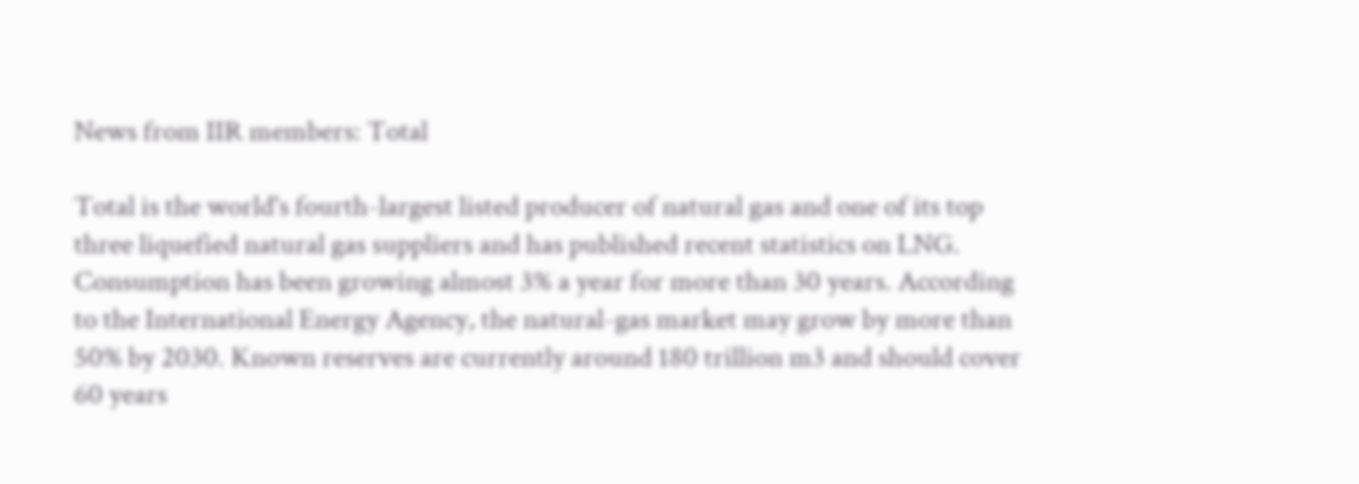News from IIR members: Total

Total is the world's fourth-largest listed producer of natural gas and one of its top three liquefied natural gas suppliers and has published recent statistics on LNG. Consumption has been growing almost 3% a year for more than 30 years. According to the International Energy Agency, the natural-gas market may grow by more than 50% by 2030. Known reserves are currently around 180 trillion m3 and should cover 60 years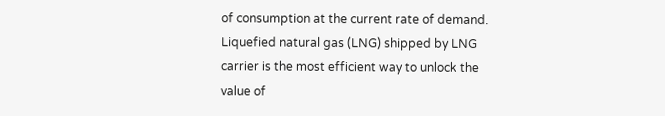of consumption at the current rate of demand. Liquefied natural gas (LNG) shipped by LNG carrier is the most efficient way to unlock the value of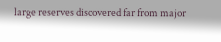large reserves discovered far from major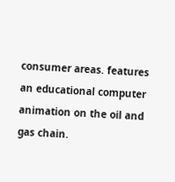consumer areas. features an educational computer animation on the oil and gas chain.